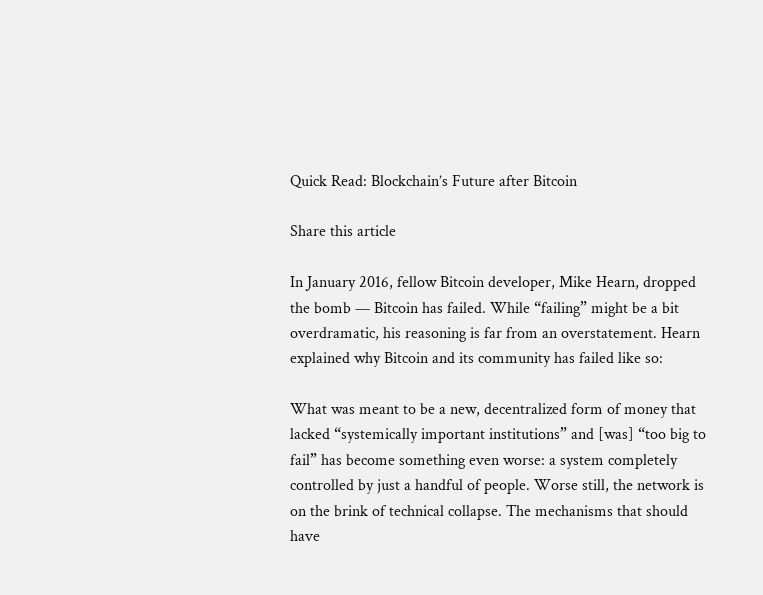Quick Read: Blockchain’s Future after Bitcoin

Share this article

In January 2016, fellow Bitcoin developer, Mike Hearn, dropped the bomb — Bitcoin has failed. While “failing” might be a bit overdramatic, his reasoning is far from an overstatement. Hearn explained why Bitcoin and its community has failed like so:

What was meant to be a new, decentralized form of money that lacked “systemically important institutions” and [was] “too big to fail” has become something even worse: a system completely controlled by just a handful of people. Worse still, the network is on the brink of technical collapse. The mechanisms that should have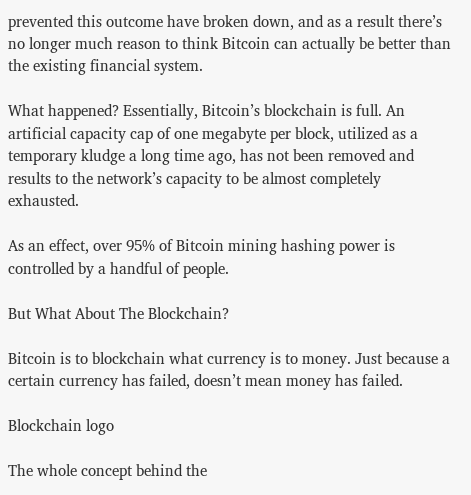prevented this outcome have broken down, and as a result there’s no longer much reason to think Bitcoin can actually be better than the existing financial system.

What happened? Essentially, Bitcoin’s blockchain is full. An artificial capacity cap of one megabyte per block, utilized as a temporary kludge a long time ago, has not been removed and results to the network’s capacity to be almost completely exhausted.

As an effect, over 95% of Bitcoin mining hashing power is controlled by a handful of people.

But What About The Blockchain?

Bitcoin is to blockchain what currency is to money. Just because a certain currency has failed, doesn’t mean money has failed.

Blockchain logo

The whole concept behind the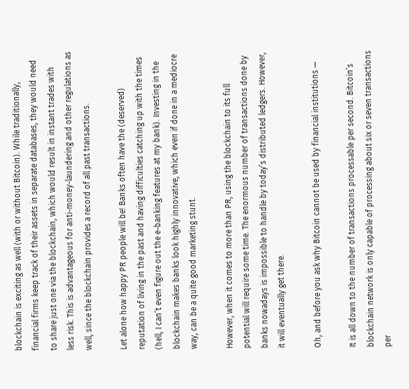blockchain is exciting as well (with or without Bitcoin). While traditionally, financial firms keep track of their assets in separate databases, they would need to share just one via the blockchain, which would result in instant trades with less risk. This is advantageous for anti-money-laundering and other regulations as well, since the blockchain provides a record of all past transactions.

Let alone how happy PR people will be! Banks often have the (deserved) reputation of living in the past and having difficulties catching up with the times (hell, I can’t even figure out the e-banking features at my bank). Investing in the blockchain makes banks look highly innovative, which even if done in a mediocre way, can be a quite good marketing stunt.

However, when it comes to more than PR, using the blockchain to its full potential will require some time. The enormous number of transactions done by banks nowadays is impossible to handle by today’s distributed ledgers. However, it will eventually get there.

Oh, and before you ask why Bitcoin cannot be used by financial institutions —

It is all down to the number of transactions processable per second. Bitcoin’s blockchain network is only capable of processing about six or seven transactions per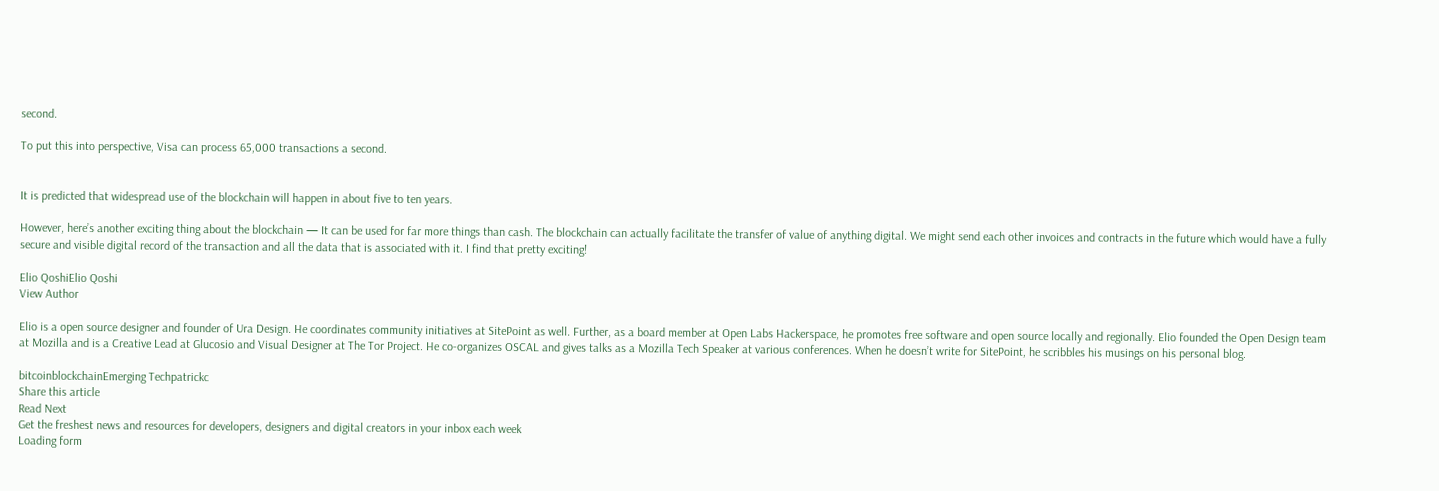second.

To put this into perspective, Visa can process 65,000 transactions a second.


It is predicted that widespread use of the blockchain will happen in about five to ten years.

However, here’s another exciting thing about the blockchain — It can be used for far more things than cash. The blockchain can actually facilitate the transfer of value of anything digital. We might send each other invoices and contracts in the future which would have a fully secure and visible digital record of the transaction and all the data that is associated with it. I find that pretty exciting!

Elio QoshiElio Qoshi
View Author

Elio is a open source designer and founder of Ura Design. He coordinates community initiatives at SitePoint as well. Further, as a board member at Open Labs Hackerspace, he promotes free software and open source locally and regionally. Elio founded the Open Design team at Mozilla and is a Creative Lead at Glucosio and Visual Designer at The Tor Project. He co-organizes OSCAL and gives talks as a Mozilla Tech Speaker at various conferences. When he doesn’t write for SitePoint, he scribbles his musings on his personal blog.

bitcoinblockchainEmerging Techpatrickc
Share this article
Read Next
Get the freshest news and resources for developers, designers and digital creators in your inbox each week
Loading form